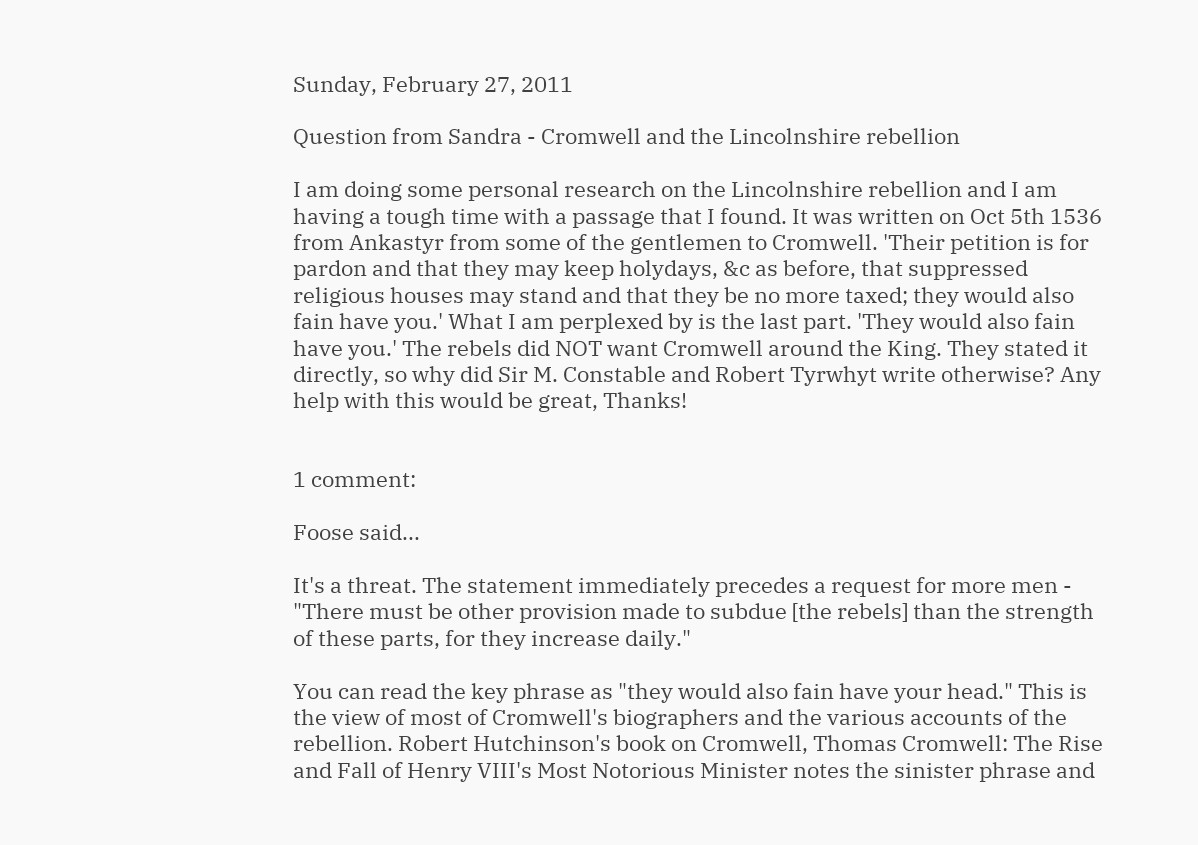Sunday, February 27, 2011

Question from Sandra - Cromwell and the Lincolnshire rebellion

I am doing some personal research on the Lincolnshire rebellion and I am having a tough time with a passage that I found. It was written on Oct 5th 1536 from Ankastyr from some of the gentlemen to Cromwell. 'Their petition is for pardon and that they may keep holydays, &c as before, that suppressed religious houses may stand and that they be no more taxed; they would also fain have you.' What I am perplexed by is the last part. 'They would also fain have you.' The rebels did NOT want Cromwell around the King. They stated it directly, so why did Sir M. Constable and Robert Tyrwhyt write otherwise? Any help with this would be great, Thanks!


1 comment:

Foose said...

It's a threat. The statement immediately precedes a request for more men - "There must be other provision made to subdue [the rebels] than the strength of these parts, for they increase daily."

You can read the key phrase as "they would also fain have your head." This is the view of most of Cromwell's biographers and the various accounts of the rebellion. Robert Hutchinson's book on Cromwell, Thomas Cromwell: The Rise and Fall of Henry VIII's Most Notorious Minister notes the sinister phrase and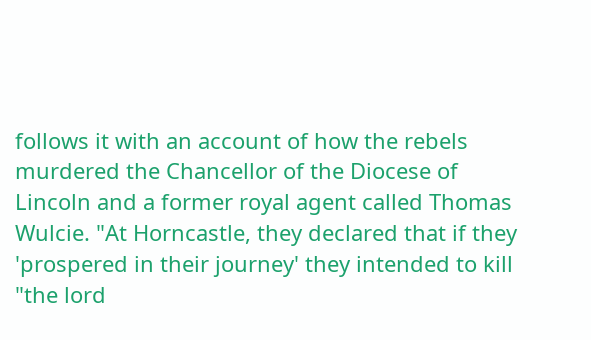follows it with an account of how the rebels murdered the Chancellor of the Diocese of Lincoln and a former royal agent called Thomas Wulcie. "At Horncastle, they declared that if they 'prospered in their journey' they intended to kill "the lord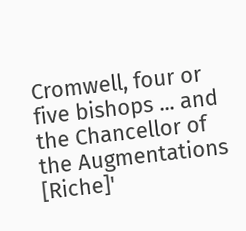Cromwell, four or five bishops ... and the Chancellor of the Augmentations [Riche]'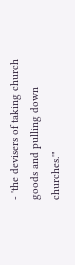- 'the devisers of taking church goods and pulling down churches.'"